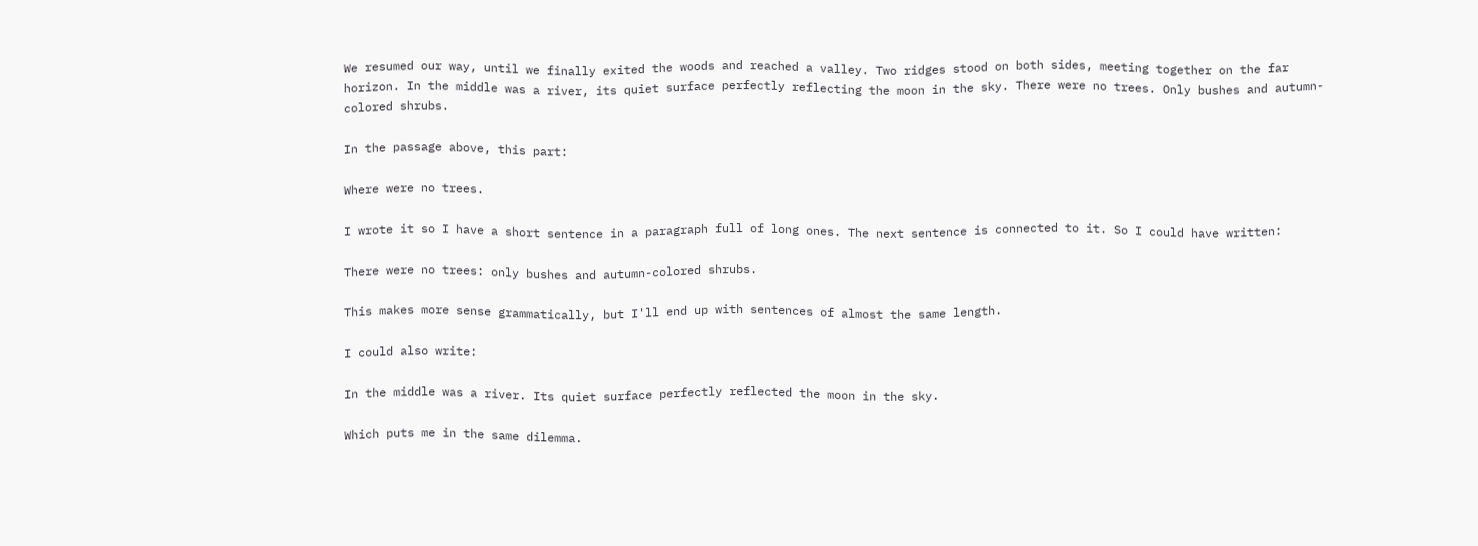We resumed our way, until we finally exited the woods and reached a valley. Two ridges stood on both sides, meeting together on the far horizon. In the middle was a river, its quiet surface perfectly reflecting the moon in the sky. There were no trees. Only bushes and autumn-colored shrubs.

In the passage above, this part:

Where were no trees.

I wrote it so I have a short sentence in a paragraph full of long ones. The next sentence is connected to it. So I could have written:

There were no trees: only bushes and autumn-colored shrubs.

This makes more sense grammatically, but I'll end up with sentences of almost the same length.

I could also write:

In the middle was a river. Its quiet surface perfectly reflected the moon in the sky.

Which puts me in the same dilemma.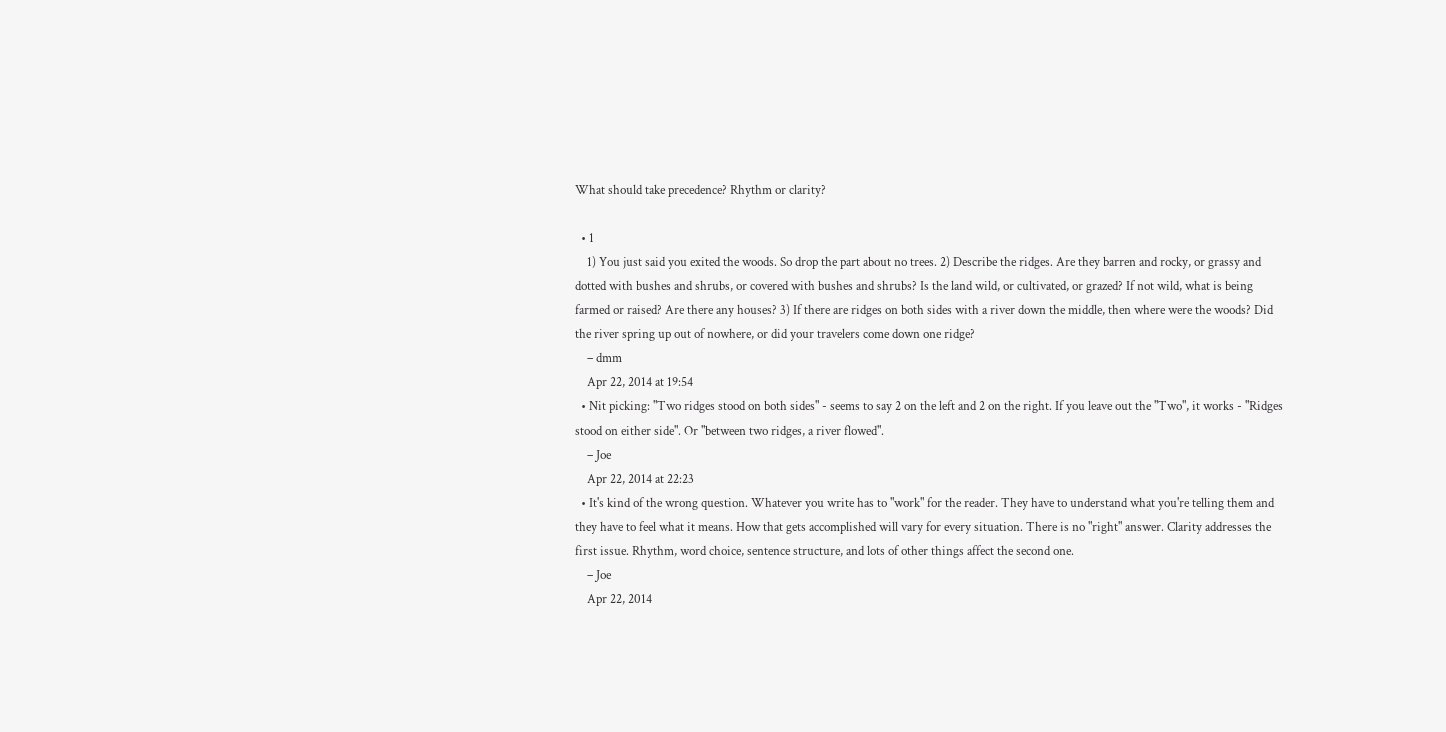What should take precedence? Rhythm or clarity?

  • 1
    1) You just said you exited the woods. So drop the part about no trees. 2) Describe the ridges. Are they barren and rocky, or grassy and dotted with bushes and shrubs, or covered with bushes and shrubs? Is the land wild, or cultivated, or grazed? If not wild, what is being farmed or raised? Are there any houses? 3) If there are ridges on both sides with a river down the middle, then where were the woods? Did the river spring up out of nowhere, or did your travelers come down one ridge?
    – dmm
    Apr 22, 2014 at 19:54
  • Nit picking: "Two ridges stood on both sides" - seems to say 2 on the left and 2 on the right. If you leave out the "Two", it works - "Ridges stood on either side". Or "between two ridges, a river flowed".
    – Joe
    Apr 22, 2014 at 22:23
  • It's kind of the wrong question. Whatever you write has to "work" for the reader. They have to understand what you're telling them and they have to feel what it means. How that gets accomplished will vary for every situation. There is no "right" answer. Clarity addresses the first issue. Rhythm, word choice, sentence structure, and lots of other things affect the second one.
    – Joe
    Apr 22, 2014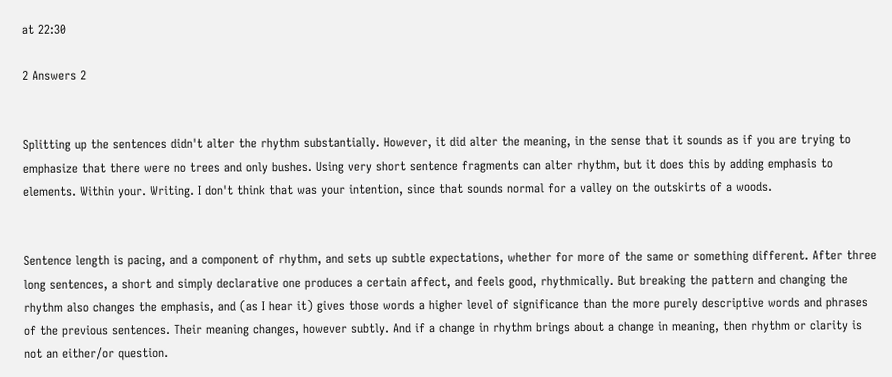at 22:30

2 Answers 2


Splitting up the sentences didn't alter the rhythm substantially. However, it did alter the meaning, in the sense that it sounds as if you are trying to emphasize that there were no trees and only bushes. Using very short sentence fragments can alter rhythm, but it does this by adding emphasis to elements. Within your. Writing. I don't think that was your intention, since that sounds normal for a valley on the outskirts of a woods.


Sentence length is pacing, and a component of rhythm, and sets up subtle expectations, whether for more of the same or something different. After three long sentences, a short and simply declarative one produces a certain affect, and feels good, rhythmically. But breaking the pattern and changing the rhythm also changes the emphasis, and (as I hear it) gives those words a higher level of significance than the more purely descriptive words and phrases of the previous sentences. Their meaning changes, however subtly. And if a change in rhythm brings about a change in meaning, then rhythm or clarity is not an either/or question.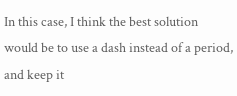In this case, I think the best solution would be to use a dash instead of a period, and keep it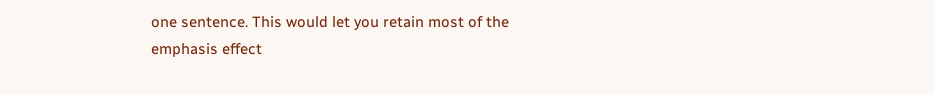one sentence. This would let you retain most of the emphasis effect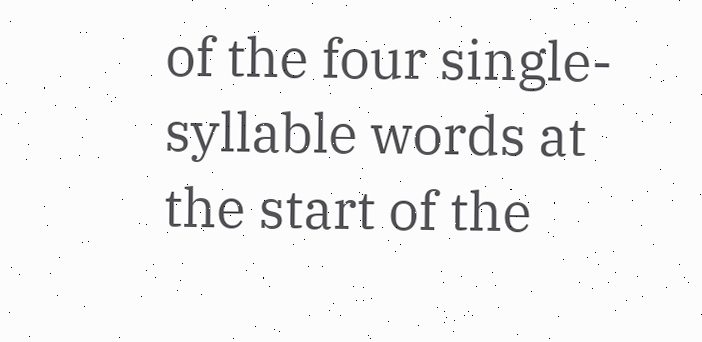of the four single-syllable words at the start of the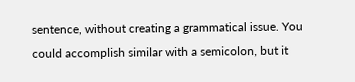sentence, without creating a grammatical issue. You could accomplish similar with a semicolon, but it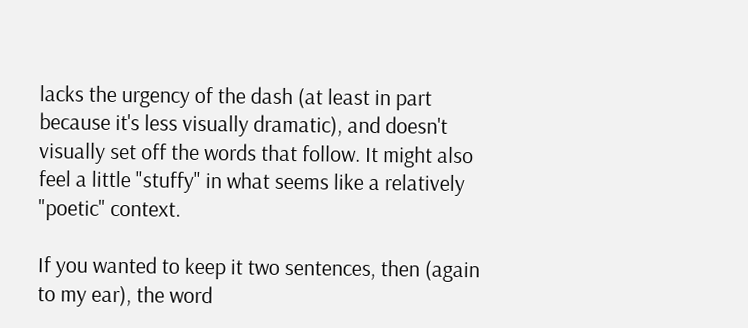lacks the urgency of the dash (at least in part because it's less visually dramatic), and doesn't visually set off the words that follow. It might also feel a little "stuffy" in what seems like a relatively "poetic" context.

If you wanted to keep it two sentences, then (again to my ear), the word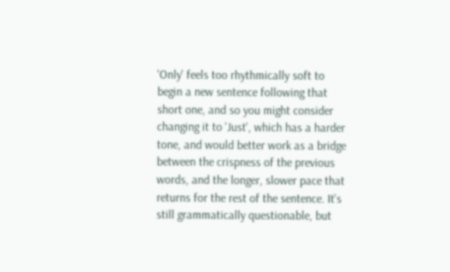'Only' feels too rhythmically soft to begin a new sentence following that short one, and so you might consider changing it to 'Just', which has a harder tone, and would better work as a bridge between the crispness of the previous words, and the longer, slower pace that returns for the rest of the sentence. It's still grammatically questionable, but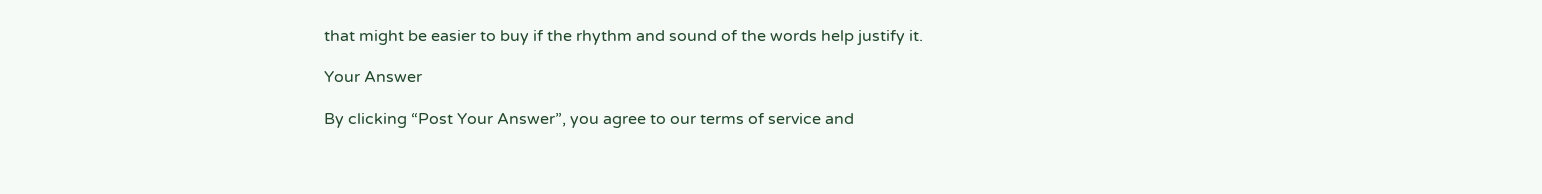that might be easier to buy if the rhythm and sound of the words help justify it.

Your Answer

By clicking “Post Your Answer”, you agree to our terms of service and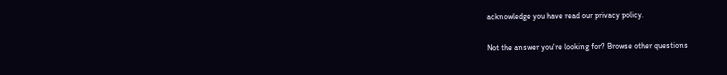acknowledge you have read our privacy policy.

Not the answer you're looking for? Browse other questions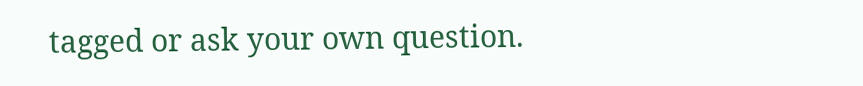tagged or ask your own question.